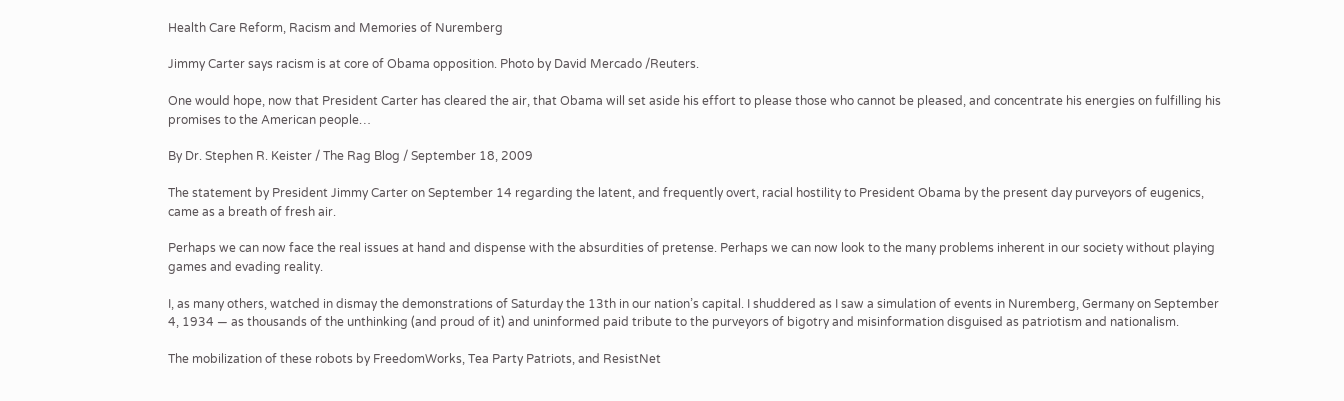Health Care Reform, Racism and Memories of Nuremberg

Jimmy Carter says racism is at core of Obama opposition. Photo by David Mercado /Reuters.

One would hope, now that President Carter has cleared the air, that Obama will set aside his effort to please those who cannot be pleased, and concentrate his energies on fulfilling his promises to the American people…

By Dr. Stephen R. Keister / The Rag Blog / September 18, 2009

The statement by President Jimmy Carter on September 14 regarding the latent, and frequently overt, racial hostility to President Obama by the present day purveyors of eugenics, came as a breath of fresh air.

Perhaps we can now face the real issues at hand and dispense with the absurdities of pretense. Perhaps we can now look to the many problems inherent in our society without playing games and evading reality.

I, as many others, watched in dismay the demonstrations of Saturday the 13th in our nation’s capital. I shuddered as I saw a simulation of events in Nuremberg, Germany on September 4, 1934 — as thousands of the unthinking (and proud of it) and uninformed paid tribute to the purveyors of bigotry and misinformation disguised as patriotism and nationalism.

The mobilization of these robots by FreedomWorks, Tea Party Patriots, and ResistNet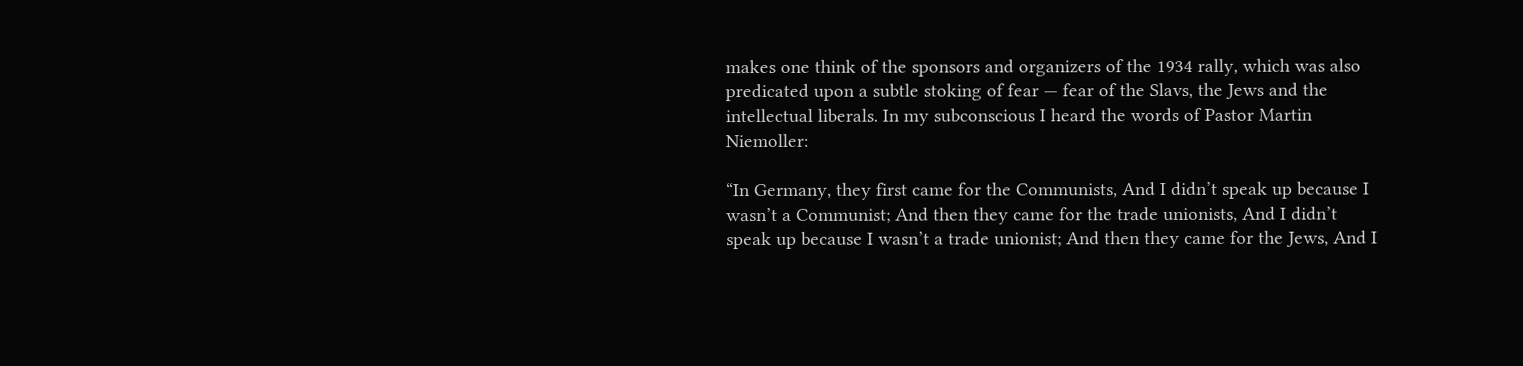makes one think of the sponsors and organizers of the 1934 rally, which was also predicated upon a subtle stoking of fear — fear of the Slavs, the Jews and the intellectual liberals. In my subconscious I heard the words of Pastor Martin Niemoller:

“In Germany, they first came for the Communists, And I didn’t speak up because I wasn’t a Communist; And then they came for the trade unionists, And I didn’t speak up because I wasn’t a trade unionist; And then they came for the Jews, And I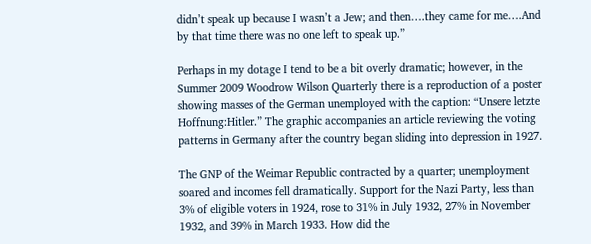didn’t speak up because I wasn’t a Jew; and then….they came for me….And by that time there was no one left to speak up.”

Perhaps in my dotage I tend to be a bit overly dramatic; however, in the Summer 2009 Woodrow Wilson Quarterly there is a reproduction of a poster showing masses of the German unemployed with the caption: “Unsere letzte Hoffnung:Hitler.” The graphic accompanies an article reviewing the voting patterns in Germany after the country began sliding into depression in 1927.

The GNP of the Weimar Republic contracted by a quarter; unemployment soared and incomes fell dramatically. Support for the Nazi Party, less than 3% of eligible voters in 1924, rose to 31% in July 1932, 27% in November 1932, and 39% in March 1933. How did the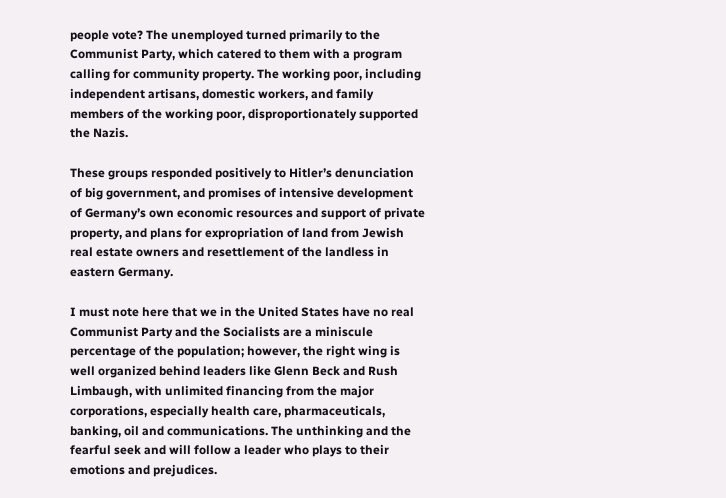people vote? The unemployed turned primarily to the Communist Party, which catered to them with a program calling for community property. The working poor, including independent artisans, domestic workers, and family members of the working poor, disproportionately supported the Nazis.

These groups responded positively to Hitler’s denunciation of big government, and promises of intensive development of Germany’s own economic resources and support of private property, and plans for expropriation of land from Jewish real estate owners and resettlement of the landless in eastern Germany.

I must note here that we in the United States have no real Communist Party and the Socialists are a miniscule percentage of the population; however, the right wing is well organized behind leaders like Glenn Beck and Rush Limbaugh, with unlimited financing from the major corporations, especially health care, pharmaceuticals, banking, oil and communications. The unthinking and the fearful seek and will follow a leader who plays to their emotions and prejudices.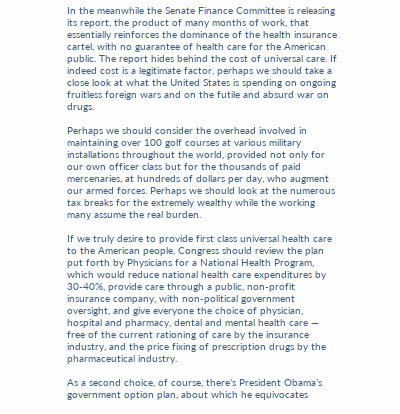In the meanwhile the Senate Finance Committee is releasing its report, the product of many months of work, that essentially reinforces the dominance of the health insurance cartel, with no guarantee of health care for the American public. The report hides behind the cost of universal care. If indeed cost is a legitimate factor, perhaps we should take a close look at what the United States is spending on ongoing fruitless foreign wars and on the futile and absurd war on drugs.

Perhaps we should consider the overhead involved in maintaining over 100 golf courses at various military installations throughout the world, provided not only for our own officer class but for the thousands of paid mercenaries, at hundreds of dollars per day, who augment our armed forces. Perhaps we should look at the numerous tax breaks for the extremely wealthy while the working many assume the real burden.

If we truly desire to provide first class universal health care to the American people, Congress should review the plan put forth by Physicians for a National Health Program, which would reduce national health care expenditures by 30-40%, provide care through a public, non-profit insurance company, with non-political government oversight, and give everyone the choice of physician, hospital and pharmacy, dental and mental health care — free of the current rationing of care by the insurance industry, and the price fixing of prescription drugs by the pharmaceutical industry.

As a second choice, of course, there’s President Obama’s government option plan, about which he equivocates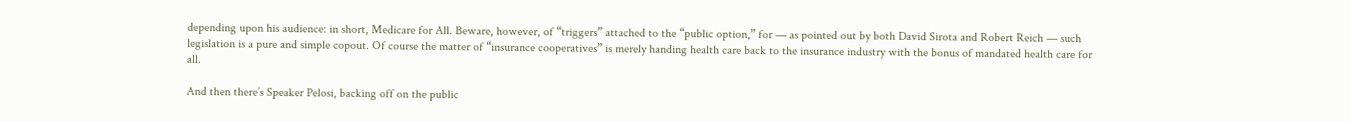depending upon his audience: in short, Medicare for All. Beware, however, of “triggers” attached to the “public option,” for — as pointed out by both David Sirota and Robert Reich — such legislation is a pure and simple copout. Of course the matter of “insurance cooperatives” is merely handing health care back to the insurance industry with the bonus of mandated health care for all.

And then there’s Speaker Pelosi, backing off on the public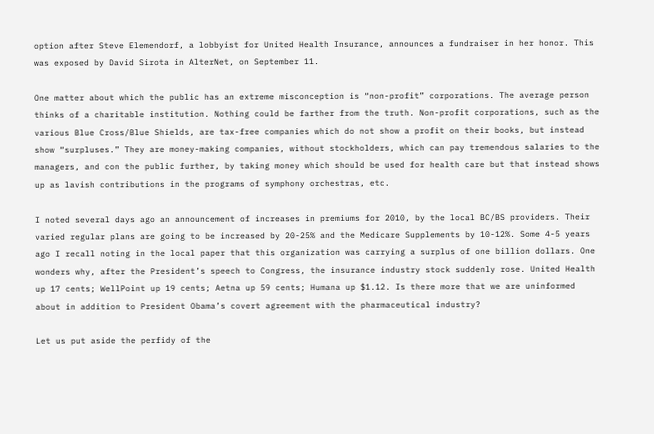option after Steve Elemendorf, a lobbyist for United Health Insurance, announces a fundraiser in her honor. This was exposed by David Sirota in AlterNet, on September 11.

One matter about which the public has an extreme misconception is “non-profit” corporations. The average person thinks of a charitable institution. Nothing could be farther from the truth. Non-profit corporations, such as the various Blue Cross/Blue Shields, are tax-free companies which do not show a profit on their books, but instead show “surpluses.” They are money-making companies, without stockholders, which can pay tremendous salaries to the managers, and con the public further, by taking money which should be used for health care but that instead shows up as lavish contributions in the programs of symphony orchestras, etc.

I noted several days ago an announcement of increases in premiums for 2010, by the local BC/BS providers. Their varied regular plans are going to be increased by 20-25% and the Medicare Supplements by 10-12%. Some 4-5 years ago I recall noting in the local paper that this organization was carrying a surplus of one billion dollars. One wonders why, after the President’s speech to Congress, the insurance industry stock suddenly rose. United Health up 17 cents; WellPoint up 19 cents; Aetna up 59 cents; Humana up $1.12. Is there more that we are uninformed about in addition to President Obama’s covert agreement with the pharmaceutical industry?

Let us put aside the perfidy of the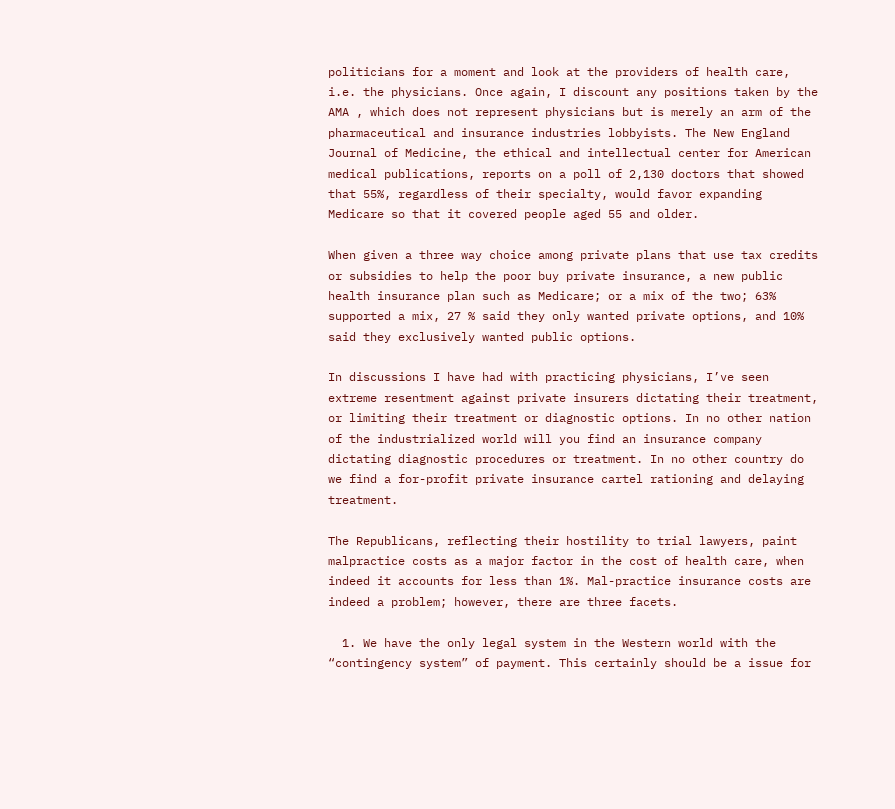politicians for a moment and look at the providers of health care, i.e. the physicians. Once again, I discount any positions taken by the AMA , which does not represent physicians but is merely an arm of the pharmaceutical and insurance industries lobbyists. The New England Journal of Medicine, the ethical and intellectual center for American medical publications, reports on a poll of 2,130 doctors that showed that 55%, regardless of their specialty, would favor expanding Medicare so that it covered people aged 55 and older.

When given a three way choice among private plans that use tax credits or subsidies to help the poor buy private insurance, a new public health insurance plan such as Medicare; or a mix of the two; 63% supported a mix, 27 % said they only wanted private options, and 10% said they exclusively wanted public options.

In discussions I have had with practicing physicians, I’ve seen extreme resentment against private insurers dictating their treatment, or limiting their treatment or diagnostic options. In no other nation of the industrialized world will you find an insurance company dictating diagnostic procedures or treatment. In no other country do we find a for-profit private insurance cartel rationing and delaying treatment.

The Republicans, reflecting their hostility to trial lawyers, paint malpractice costs as a major factor in the cost of health care, when indeed it accounts for less than 1%. Mal-practice insurance costs are indeed a problem; however, there are three facets.

  1. We have the only legal system in the Western world with the “contingency system” of payment. This certainly should be a issue for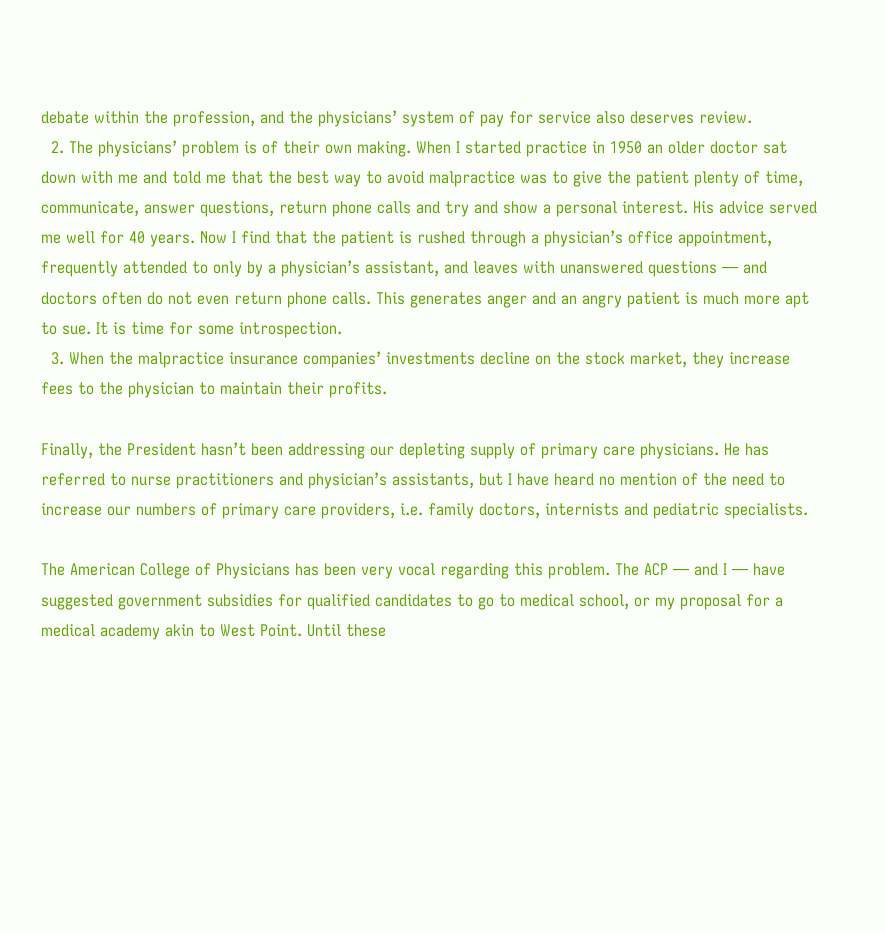debate within the profession, and the physicians’ system of pay for service also deserves review.
  2. The physicians’ problem is of their own making. When I started practice in 1950 an older doctor sat down with me and told me that the best way to avoid malpractice was to give the patient plenty of time, communicate, answer questions, return phone calls and try and show a personal interest. His advice served me well for 40 years. Now I find that the patient is rushed through a physician’s office appointment, frequently attended to only by a physician’s assistant, and leaves with unanswered questions — and doctors often do not even return phone calls. This generates anger and an angry patient is much more apt to sue. It is time for some introspection.
  3. When the malpractice insurance companies’ investments decline on the stock market, they increase fees to the physician to maintain their profits.

Finally, the President hasn’t been addressing our depleting supply of primary care physicians. He has referred to nurse practitioners and physician’s assistants, but I have heard no mention of the need to increase our numbers of primary care providers, i.e. family doctors, internists and pediatric specialists.

The American College of Physicians has been very vocal regarding this problem. The ACP — and I — have suggested government subsidies for qualified candidates to go to medical school, or my proposal for a medical academy akin to West Point. Until these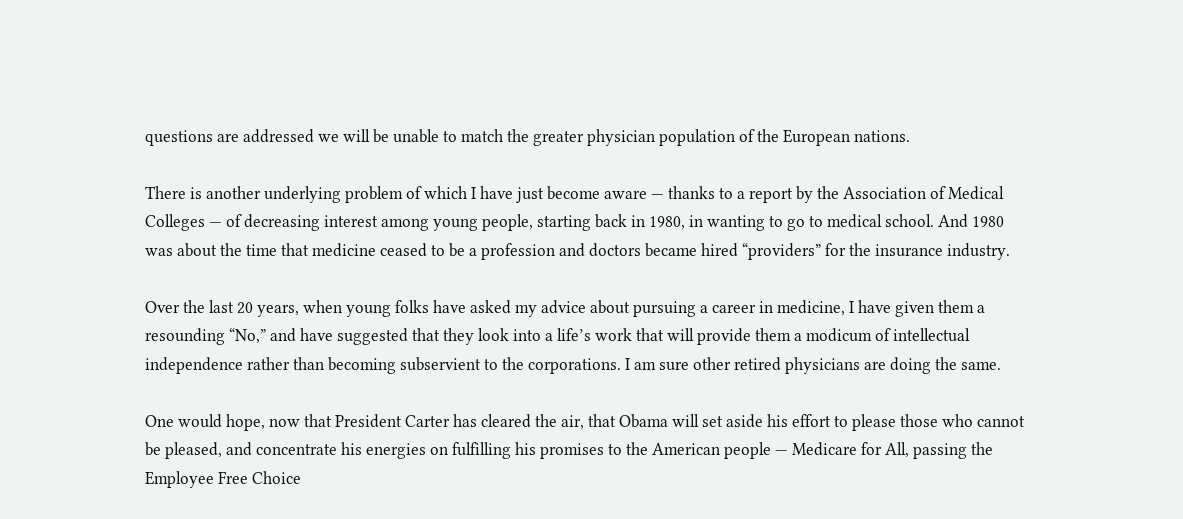questions are addressed we will be unable to match the greater physician population of the European nations.

There is another underlying problem of which I have just become aware — thanks to a report by the Association of Medical Colleges — of decreasing interest among young people, starting back in 1980, in wanting to go to medical school. And 1980 was about the time that medicine ceased to be a profession and doctors became hired “providers” for the insurance industry.

Over the last 20 years, when young folks have asked my advice about pursuing a career in medicine, I have given them a resounding “No,” and have suggested that they look into a life’s work that will provide them a modicum of intellectual independence rather than becoming subservient to the corporations. I am sure other retired physicians are doing the same.

One would hope, now that President Carter has cleared the air, that Obama will set aside his effort to please those who cannot be pleased, and concentrate his energies on fulfilling his promises to the American people — Medicare for All, passing the Employee Free Choice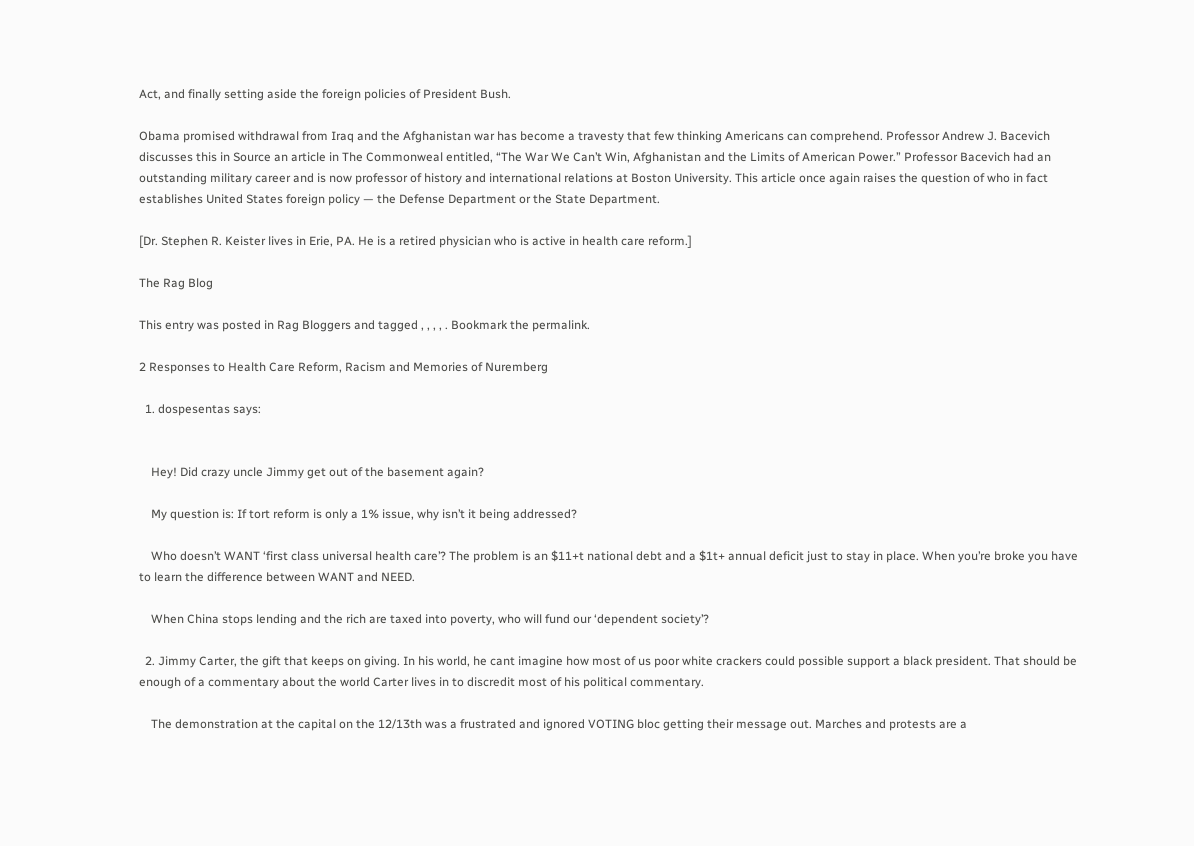Act, and finally setting aside the foreign policies of President Bush.

Obama promised withdrawal from Iraq and the Afghanistan war has become a travesty that few thinking Americans can comprehend. Professor Andrew J. Bacevich discusses this in Source an article in The Commonweal entitled, “The War We Can’t Win, Afghanistan and the Limits of American Power.” Professor Bacevich had an outstanding military career and is now professor of history and international relations at Boston University. This article once again raises the question of who in fact establishes United States foreign policy — the Defense Department or the State Department.

[Dr. Stephen R. Keister lives in Erie, PA. He is a retired physician who is active in health care reform.]

The Rag Blog

This entry was posted in Rag Bloggers and tagged , , , , . Bookmark the permalink.

2 Responses to Health Care Reform, Racism and Memories of Nuremberg

  1. dospesentas says:


    Hey! Did crazy uncle Jimmy get out of the basement again?

    My question is: If tort reform is only a 1% issue, why isn’t it being addressed?

    Who doesn’t WANT ‘first class universal health care’? The problem is an $11+t national debt and a $1t+ annual deficit just to stay in place. When you’re broke you have to learn the difference between WANT and NEED.

    When China stops lending and the rich are taxed into poverty, who will fund our ‘dependent society’?

  2. Jimmy Carter, the gift that keeps on giving. In his world, he cant imagine how most of us poor white crackers could possible support a black president. That should be enough of a commentary about the world Carter lives in to discredit most of his political commentary.

    The demonstration at the capital on the 12/13th was a frustrated and ignored VOTING bloc getting their message out. Marches and protests are a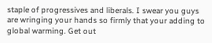staple of progressives and liberals. I swear you guys are wringing your hands so firmly that your adding to global warming. Get out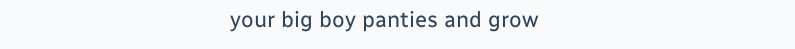your big boy panties and grow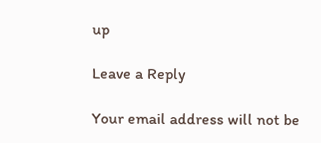up

Leave a Reply

Your email address will not be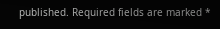published. Required fields are marked *